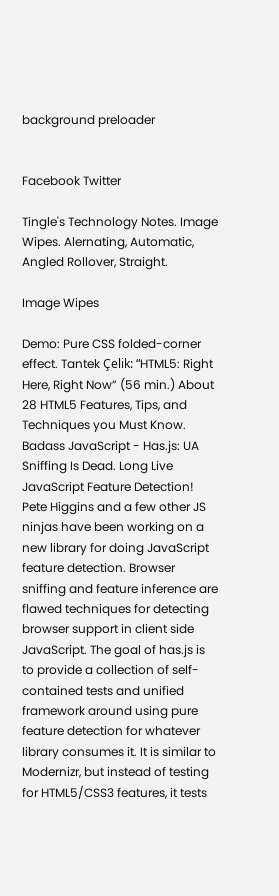background preloader


Facebook Twitter

Tingle's Technology Notes. Image Wipes. Alernating, Automatic, Angled Rollover, Straight.

Image Wipes

Demo: Pure CSS folded-corner effect. Tantek Çelik: “HTML5: Right Here, Right Now” (56 min.) About 28 HTML5 Features, Tips, and Techniques you Must Know. Badass JavaScript - Has.js: UA Sniffing Is Dead. Long Live JavaScript Feature Detection! Pete Higgins and a few other JS ninjas have been working on a new library for doing JavaScript feature detection. Browser sniffing and feature inference are flawed techniques for detecting browser support in client side JavaScript. The goal of has.js is to provide a collection of self-contained tests and unified framework around using pure feature detection for whatever library consumes it. It is similar to Modernizr, but instead of testing for HTML5/CSS3 features, it tests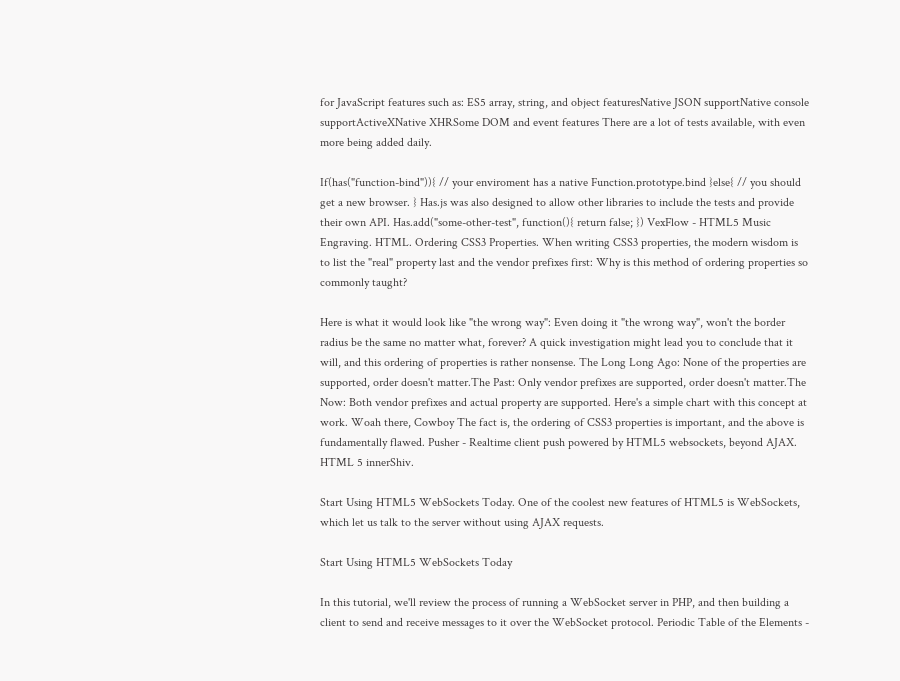for JavaScript features such as: ES5 array, string, and object featuresNative JSON supportNative console supportActiveXNative XHRSome DOM and event features There are a lot of tests available, with even more being added daily.

If(has("function-bind")){ // your enviroment has a native Function.prototype.bind }else{ // you should get a new browser. } Has.js was also designed to allow other libraries to include the tests and provide their own API. Has.add("some-other-test", function(){ return false; }) VexFlow - HTML5 Music Engraving. HTML. Ordering CSS3 Properties. When writing CSS3 properties, the modern wisdom is to list the "real" property last and the vendor prefixes first: Why is this method of ordering properties so commonly taught?

Here is what it would look like "the wrong way": Even doing it "the wrong way", won't the border radius be the same no matter what, forever? A quick investigation might lead you to conclude that it will, and this ordering of properties is rather nonsense. The Long Long Ago: None of the properties are supported, order doesn't matter.The Past: Only vendor prefixes are supported, order doesn't matter.The Now: Both vendor prefixes and actual property are supported. Here's a simple chart with this concept at work. Woah there, Cowboy The fact is, the ordering of CSS3 properties is important, and the above is fundamentally flawed. Pusher - Realtime client push powered by HTML5 websockets, beyond AJAX. HTML 5 innerShiv.

Start Using HTML5 WebSockets Today. One of the coolest new features of HTML5 is WebSockets, which let us talk to the server without using AJAX requests.

Start Using HTML5 WebSockets Today

In this tutorial, we'll review the process of running a WebSocket server in PHP, and then building a client to send and receive messages to it over the WebSocket protocol. Periodic Table of the Elements -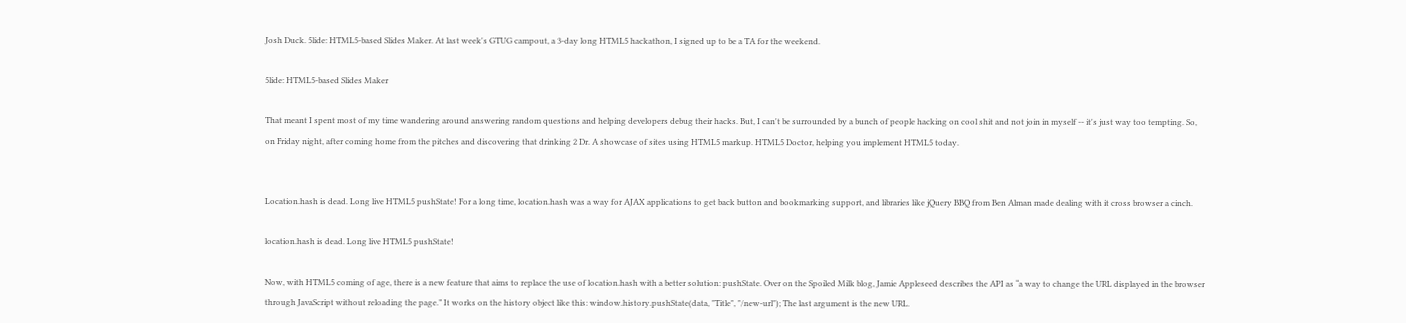Josh Duck. 5lide: HTML5-based Slides Maker. At last week's GTUG campout, a 3-day long HTML5 hackathon, I signed up to be a TA for the weekend.

5lide: HTML5-based Slides Maker

That meant I spent most of my time wandering around answering random questions and helping developers debug their hacks. But, I can't be surrounded by a bunch of people hacking on cool shit and not join in myself -- it's just way too tempting. So, on Friday night, after coming home from the pitches and discovering that drinking 2 Dr. A showcase of sites using HTML5 markup. HTML5 Doctor, helping you implement HTML5 today.


Location.hash is dead. Long live HTML5 pushState! For a long time, location.hash was a way for AJAX applications to get back button and bookmarking support, and libraries like jQuery BBQ from Ben Alman made dealing with it cross browser a cinch.

location.hash is dead. Long live HTML5 pushState!

Now, with HTML5 coming of age, there is a new feature that aims to replace the use of location.hash with a better solution: pushState. Over on the Spoiled Milk blog, Jamie Appleseed describes the API as “a way to change the URL displayed in the browser through JavaScript without reloading the page.” It works on the history object like this: window.history.pushState(data, "Title", "/new-url"); The last argument is the new URL.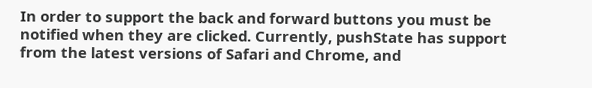In order to support the back and forward buttons you must be notified when they are clicked. Currently, pushState has support from the latest versions of Safari and Chrome, and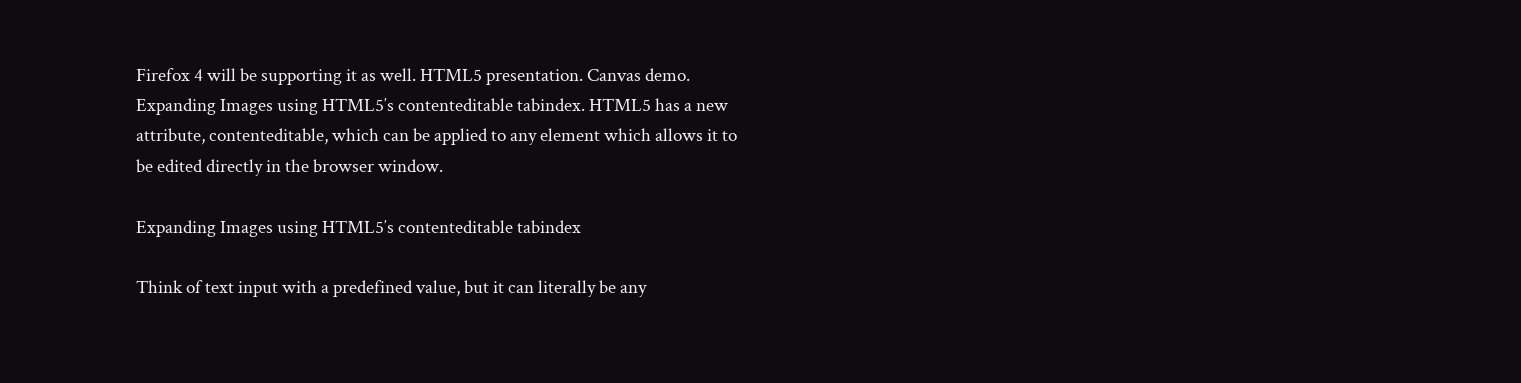Firefox 4 will be supporting it as well. HTML5 presentation. Canvas demo. Expanding Images using HTML5′s contenteditable tabindex. HTML5 has a new attribute, contenteditable, which can be applied to any element which allows it to be edited directly in the browser window.

Expanding Images using HTML5′s contenteditable tabindex

Think of text input with a predefined value, but it can literally be any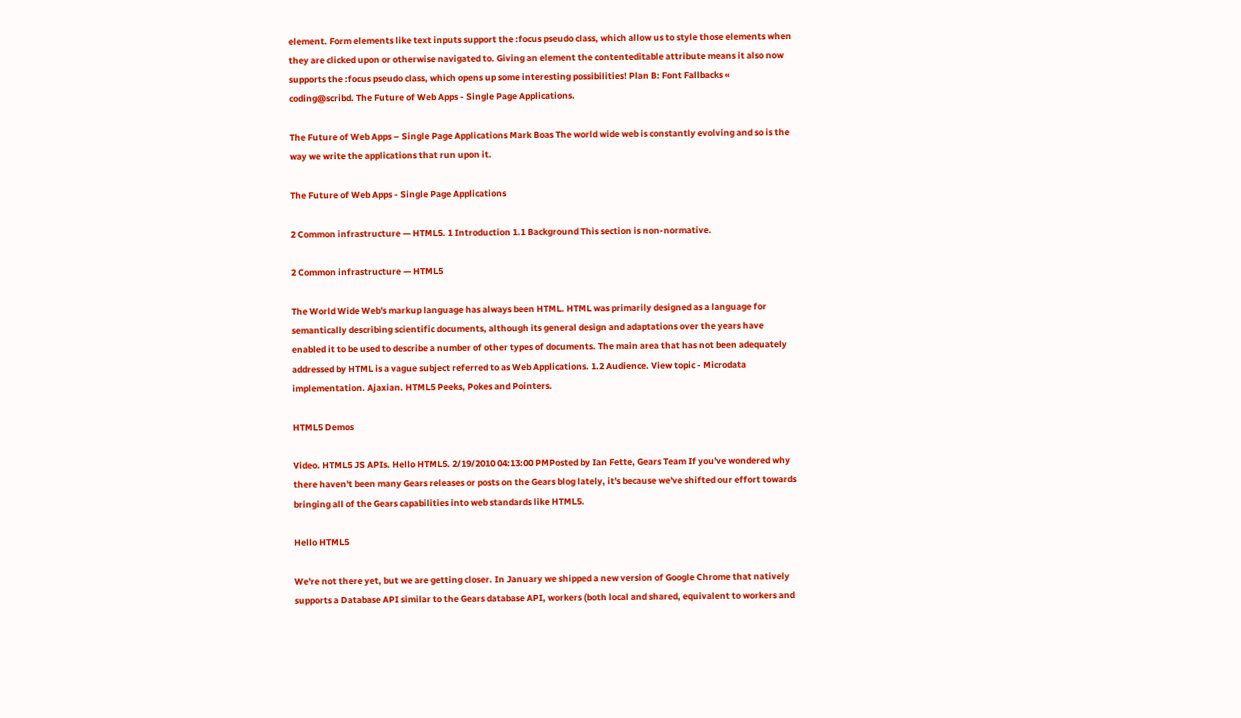element. Form elements like text inputs support the :focus pseudo class, which allow us to style those elements when they are clicked upon or otherwise navigated to. Giving an element the contenteditable attribute means it also now supports the :focus pseudo class, which opens up some interesting possibilities! Plan B: Font Fallbacks « coding@scribd. The Future of Web Apps - Single Page Applications.

The Future of Web Apps – Single Page Applications Mark Boas The world wide web is constantly evolving and so is the way we write the applications that run upon it.

The Future of Web Apps - Single Page Applications

2 Common infrastructure — HTML5. 1 Introduction 1.1 Background This section is non-normative.

2 Common infrastructure — HTML5

The World Wide Web's markup language has always been HTML. HTML was primarily designed as a language for semantically describing scientific documents, although its general design and adaptations over the years have enabled it to be used to describe a number of other types of documents. The main area that has not been adequately addressed by HTML is a vague subject referred to as Web Applications. 1.2 Audience. View topic - Microdata implementation. Ajaxian. HTML5 Peeks, Pokes and Pointers.

HTML5 Demos

Video. HTML5 JS APIs. Hello HTML5. 2/19/2010 04:13:00 PMPosted by Ian Fette, Gears Team If you've wondered why there haven't been many Gears releases or posts on the Gears blog lately, it's because we've shifted our effort towards bringing all of the Gears capabilities into web standards like HTML5.

Hello HTML5

We're not there yet, but we are getting closer. In January we shipped a new version of Google Chrome that natively supports a Database API similar to the Gears database API, workers (both local and shared, equivalent to workers and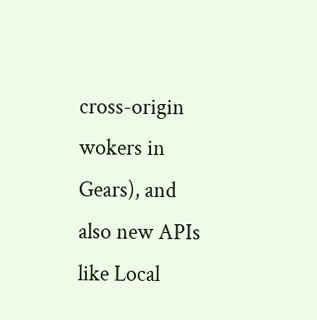cross-origin wokers in Gears), and also new APIs like Local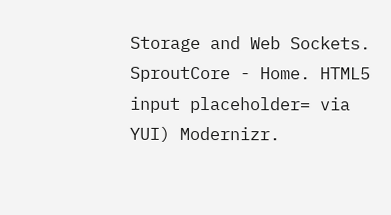Storage and Web Sockets. SproutCore - Home. HTML5 input placeholder= via YUI) Modernizr.